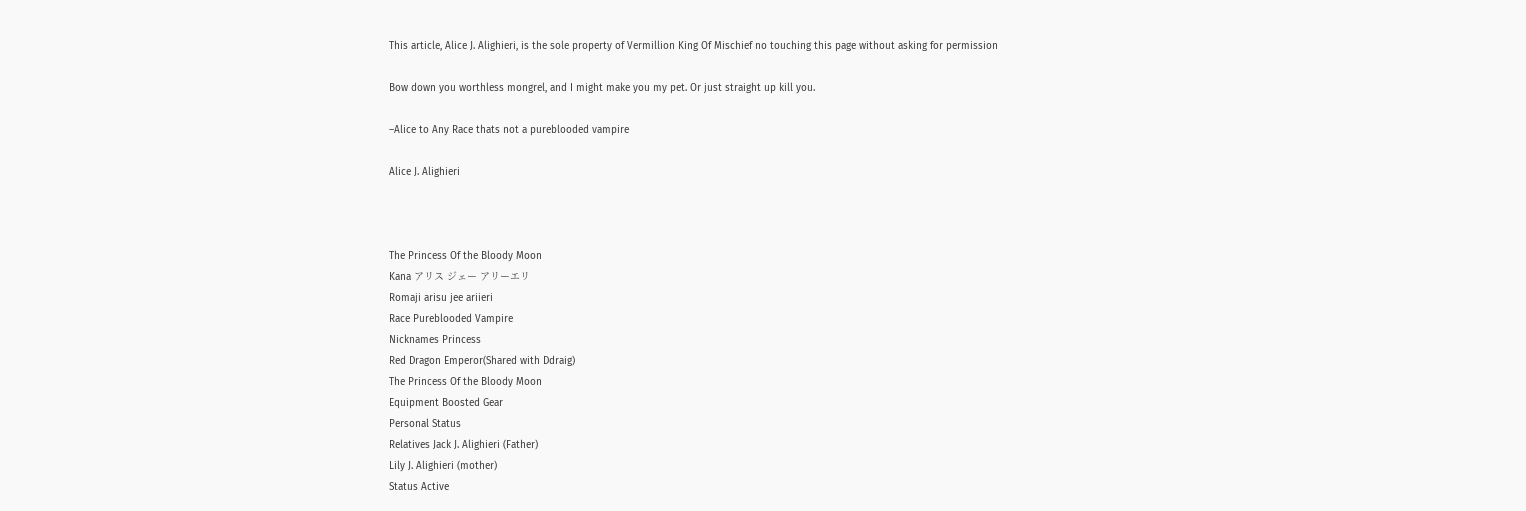This article, Alice J. Alighieri, is the sole property of Vermillion King Of Mischief no touching this page without asking for permission

Bow down you worthless mongrel, and I might make you my pet. Or just straight up kill you.

–Alice to Any Race thats not a pureblooded vampire

Alice J. Alighieri



The Princess Of the Bloody Moon
Kana アリス ジェー アリーエリ
Romaji arisu jee ariieri
Race Pureblooded Vampire
Nicknames Princess
Red Dragon Emperor(Shared with Ddraig)
The Princess Of the Bloody Moon
Equipment Boosted Gear
Personal Status
Relatives Jack J. Alighieri (Father)
Lily J. Alighieri (mother)
Status Active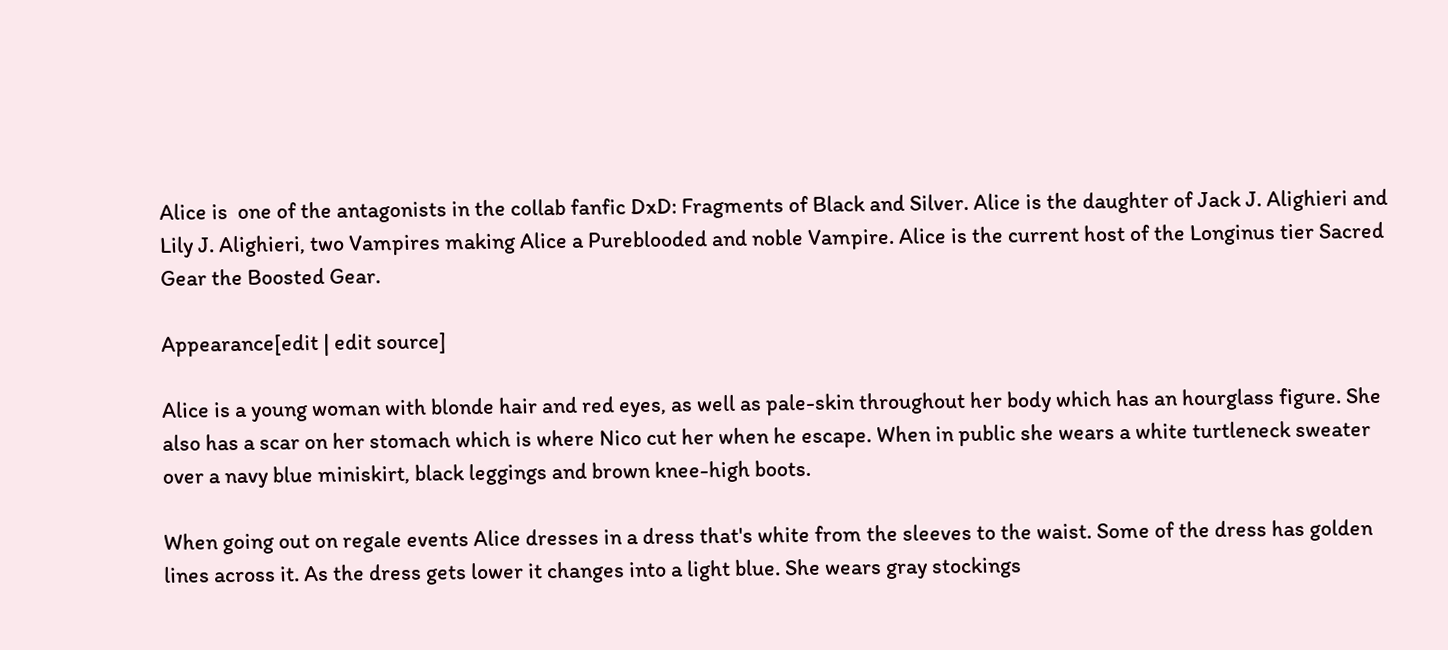Alice is  one of the antagonists in the collab fanfic DxD: Fragments of Black and Silver. Alice is the daughter of Jack J. Alighieri and Lily J. Alighieri, two Vampires making Alice a Pureblooded and noble Vampire. Alice is the current host of the Longinus tier Sacred Gear the Boosted Gear.

Appearance[edit | edit source]

Alice is a young woman with blonde hair and red eyes, as well as pale-skin throughout her body which has an hourglass figure. She also has a scar on her stomach which is where Nico cut her when he escape. When in public she wears a white turtleneck sweater over a navy blue miniskirt, black leggings and brown knee-high boots.

When going out on regale events Alice dresses in a dress that's white from the sleeves to the waist. Some of the dress has golden lines across it. As the dress gets lower it changes into a light blue. She wears gray stockings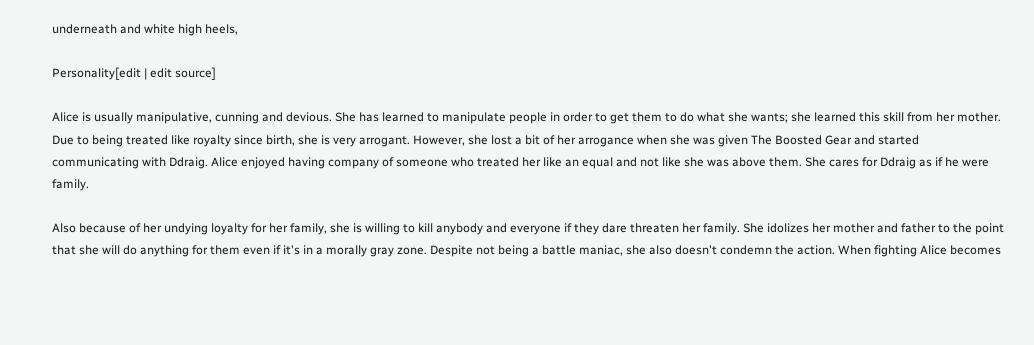underneath and white high heels,

Personality[edit | edit source]

Alice is usually manipulative, cunning and devious. She has learned to manipulate people in order to get them to do what she wants; she learned this skill from her mother. Due to being treated like royalty since birth, she is very arrogant. However, she lost a bit of her arrogance when she was given The Boosted Gear and started communicating with Ddraig. Alice enjoyed having company of someone who treated her like an equal and not like she was above them. She cares for Ddraig as if he were family.

Also because of her undying loyalty for her family, she is willing to kill anybody and everyone if they dare threaten her family. She idolizes her mother and father to the point that she will do anything for them even if it's in a morally gray zone. Despite not being a battle maniac, she also doesn't condemn the action. When fighting Alice becomes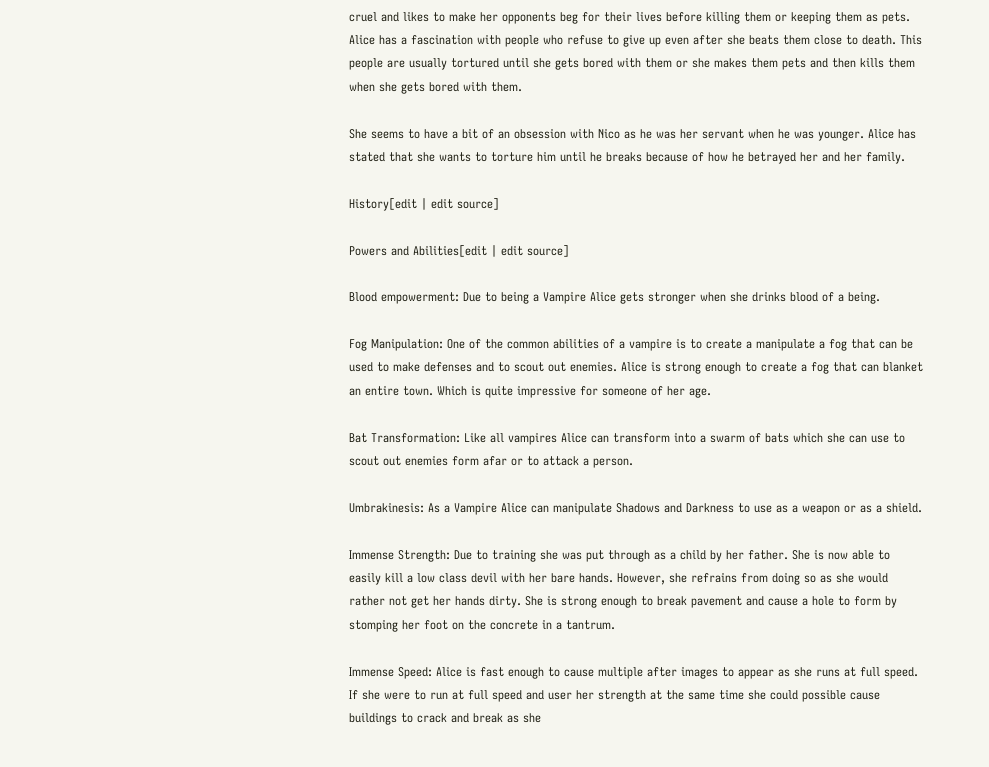cruel and likes to make her opponents beg for their lives before killing them or keeping them as pets. Alice has a fascination with people who refuse to give up even after she beats them close to death. This people are usually tortured until she gets bored with them or she makes them pets and then kills them when she gets bored with them.

She seems to have a bit of an obsession with Nico as he was her servant when he was younger. Alice has stated that she wants to torture him until he breaks because of how he betrayed her and her family.

History[edit | edit source]

Powers and Abilities[edit | edit source]

Blood empowerment: Due to being a Vampire Alice gets stronger when she drinks blood of a being.

Fog Manipulation: One of the common abilities of a vampire is to create a manipulate a fog that can be used to make defenses and to scout out enemies. Alice is strong enough to create a fog that can blanket an entire town. Which is quite impressive for someone of her age.

Bat Transformation: Like all vampires Alice can transform into a swarm of bats which she can use to scout out enemies form afar or to attack a person.

Umbrakinesis: As a Vampire Alice can manipulate Shadows and Darkness to use as a weapon or as a shield.

Immense Strength: Due to training she was put through as a child by her father. She is now able to easily kill a low class devil with her bare hands. However, she refrains from doing so as she would rather not get her hands dirty. She is strong enough to break pavement and cause a hole to form by stomping her foot on the concrete in a tantrum.

Immense Speed: Alice is fast enough to cause multiple after images to appear as she runs at full speed. If she were to run at full speed and user her strength at the same time she could possible cause buildings to crack and break as she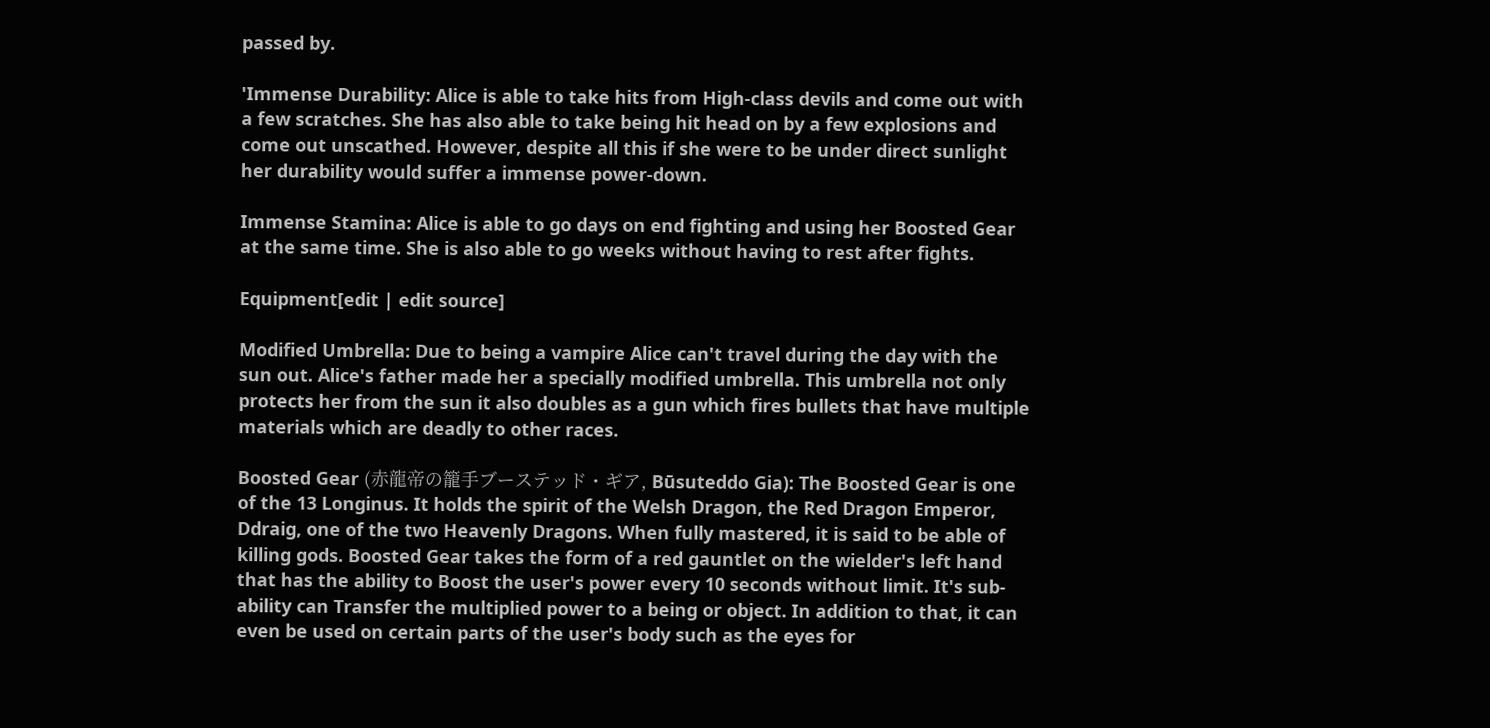passed by.

'Immense Durability: Alice is able to take hits from High-class devils and come out with a few scratches. She has also able to take being hit head on by a few explosions and come out unscathed. However, despite all this if she were to be under direct sunlight her durability would suffer a immense power-down.

Immense Stamina: Alice is able to go days on end fighting and using her Boosted Gear at the same time. She is also able to go weeks without having to rest after fights.

Equipment[edit | edit source]

Modified Umbrella: Due to being a vampire Alice can't travel during the day with the sun out. Alice's father made her a specially modified umbrella. This umbrella not only protects her from the sun it also doubles as a gun which fires bullets that have multiple materials which are deadly to other races.

Boosted Gear (赤龍帝の籠手ブーステッド・ギア, Būsuteddo Gia): The Boosted Gear is one of the 13 Longinus. It holds the spirit of the Welsh Dragon, the Red Dragon Emperor, Ddraig, one of the two Heavenly Dragons. When fully mastered, it is said to be able of killing gods. Boosted Gear takes the form of a red gauntlet on the wielder's left hand that has the ability to Boost the user's power every 10 seconds without limit. It's sub-ability can Transfer the multiplied power to a being or object. In addition to that, it can even be used on certain parts of the user's body such as the eyes for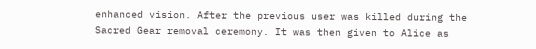enhanced vision. After the previous user was killed during the Sacred Gear removal ceremony. It was then given to Alice as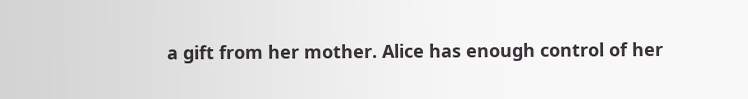a gift from her mother. Alice has enough control of her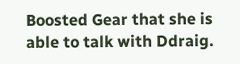Boosted Gear that she is able to talk with Ddraig.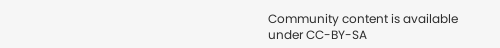Community content is available under CC-BY-SA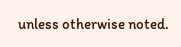unless otherwise noted.